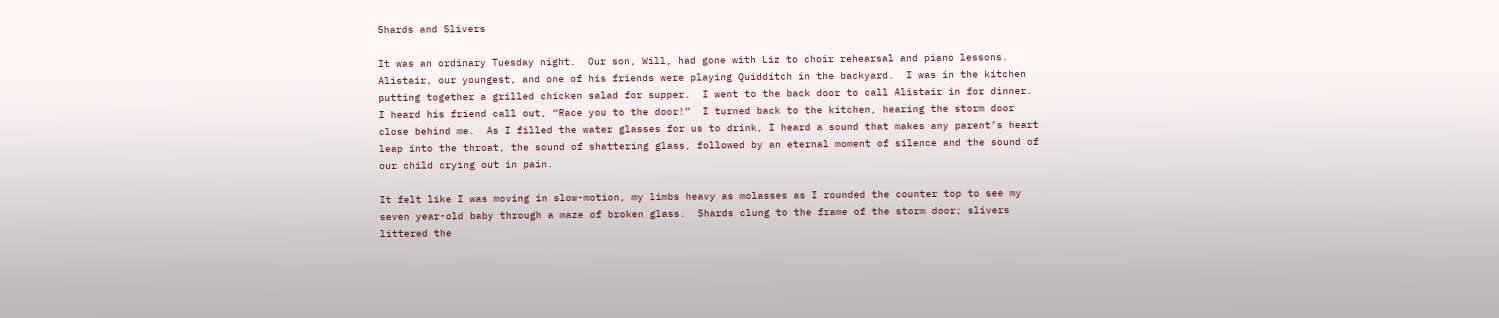Shards and Slivers

It was an ordinary Tuesday night.  Our son, Will, had gone with Liz to choir rehearsal and piano lessons.  Alistair, our youngest, and one of his friends were playing Quidditch in the backyard.  I was in the kitchen putting together a grilled chicken salad for supper.  I went to the back door to call Alistair in for dinner.  I heard his friend call out, “Race you to the door!”  I turned back to the kitchen, hearing the storm door close behind me.  As I filled the water glasses for us to drink, I heard a sound that makes any parent’s heart leap into the throat, the sound of shattering glass, followed by an eternal moment of silence and the sound of our child crying out in pain.

It felt like I was moving in slow-motion, my limbs heavy as molasses as I rounded the counter top to see my seven year-old baby through a maze of broken glass.  Shards clung to the frame of the storm door; slivers littered the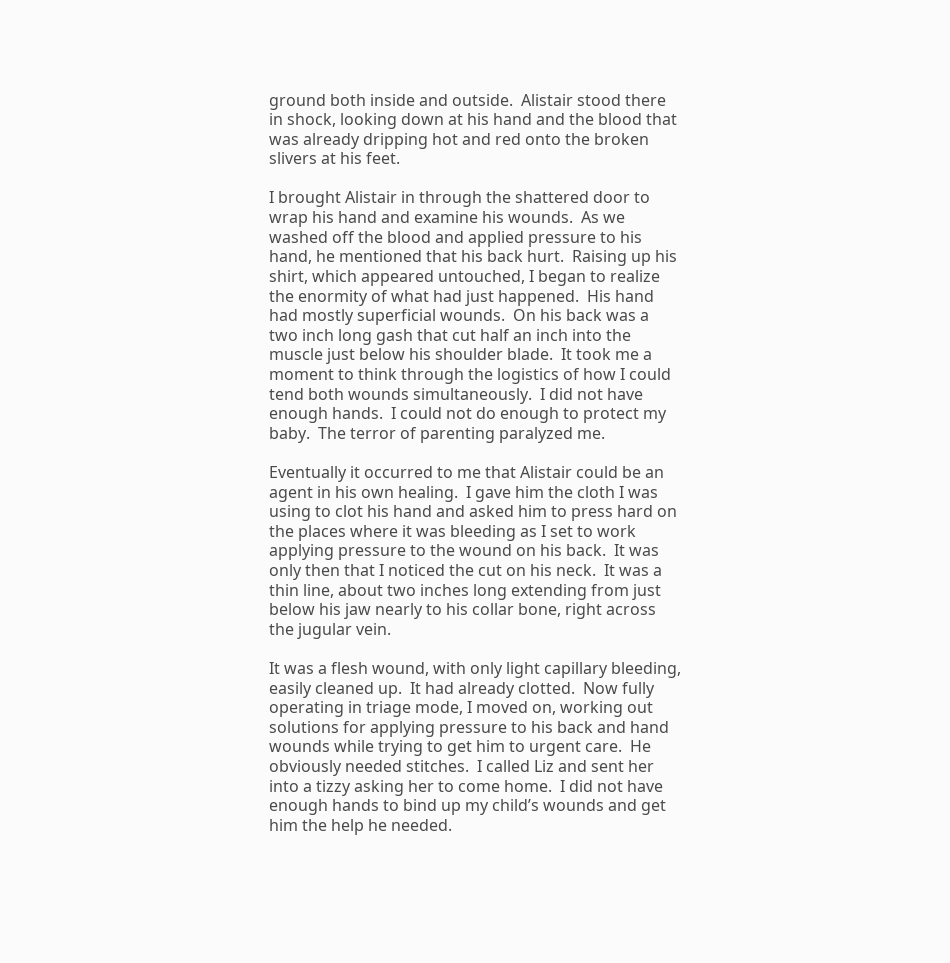ground both inside and outside.  Alistair stood there in shock, looking down at his hand and the blood that was already dripping hot and red onto the broken slivers at his feet.

I brought Alistair in through the shattered door to wrap his hand and examine his wounds.  As we washed off the blood and applied pressure to his hand, he mentioned that his back hurt.  Raising up his shirt, which appeared untouched, I began to realize the enormity of what had just happened.  His hand had mostly superficial wounds.  On his back was a two inch long gash that cut half an inch into the muscle just below his shoulder blade.  It took me a moment to think through the logistics of how I could tend both wounds simultaneously.  I did not have enough hands.  I could not do enough to protect my baby.  The terror of parenting paralyzed me.

Eventually it occurred to me that Alistair could be an agent in his own healing.  I gave him the cloth I was using to clot his hand and asked him to press hard on the places where it was bleeding as I set to work applying pressure to the wound on his back.  It was only then that I noticed the cut on his neck.  It was a thin line, about two inches long extending from just below his jaw nearly to his collar bone, right across the jugular vein.

It was a flesh wound, with only light capillary bleeding, easily cleaned up.  It had already clotted.  Now fully operating in triage mode, I moved on, working out solutions for applying pressure to his back and hand wounds while trying to get him to urgent care.  He obviously needed stitches.  I called Liz and sent her into a tizzy asking her to come home.  I did not have enough hands to bind up my child’s wounds and get him the help he needed.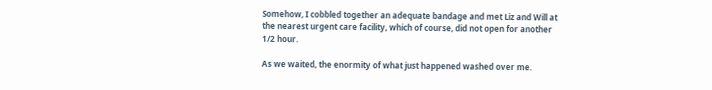Somehow, I cobbled together an adequate bandage and met Liz and Will at the nearest urgent care facility, which of course, did not open for another 1/2 hour.

As we waited, the enormity of what just happened washed over me.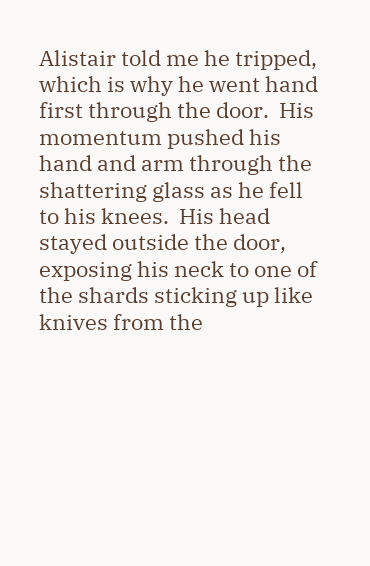Alistair told me he tripped, which is why he went hand first through the door.  His momentum pushed his hand and arm through the shattering glass as he fell to his knees.  His head stayed outside the door, exposing his neck to one of the shards sticking up like knives from the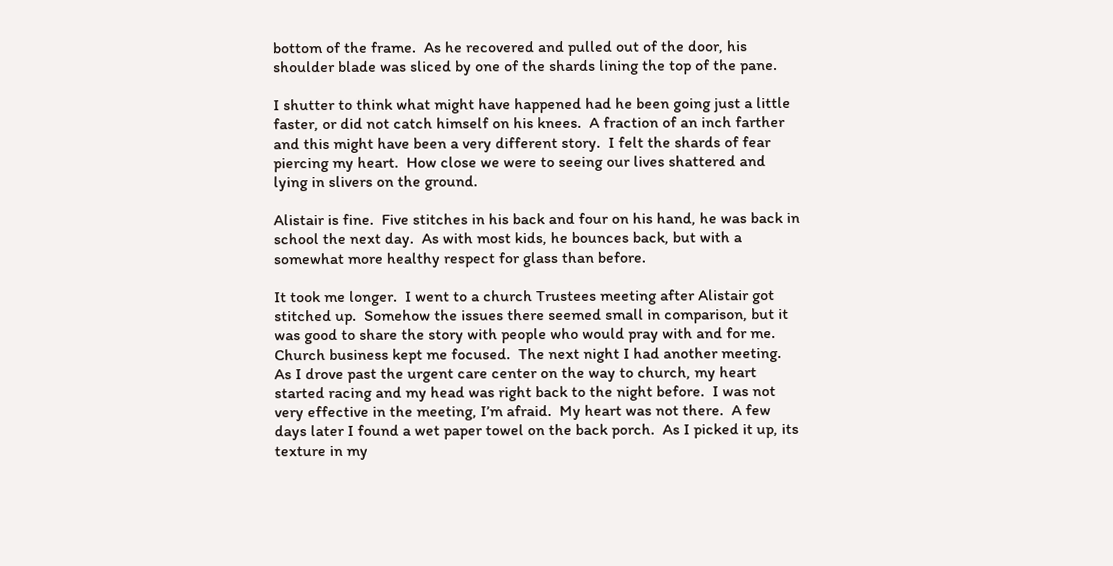bottom of the frame.  As he recovered and pulled out of the door, his shoulder blade was sliced by one of the shards lining the top of the pane.

I shutter to think what might have happened had he been going just a little faster, or did not catch himself on his knees.  A fraction of an inch farther and this might have been a very different story.  I felt the shards of fear piercing my heart.  How close we were to seeing our lives shattered and lying in slivers on the ground.

Alistair is fine.  Five stitches in his back and four on his hand, he was back in school the next day.  As with most kids, he bounces back, but with a somewhat more healthy respect for glass than before.

It took me longer.  I went to a church Trustees meeting after Alistair got stitched up.  Somehow the issues there seemed small in comparison, but it was good to share the story with people who would pray with and for me.  Church business kept me focused.  The next night I had another meeting.  As I drove past the urgent care center on the way to church, my heart started racing and my head was right back to the night before.  I was not very effective in the meeting, I’m afraid.  My heart was not there.  A few days later I found a wet paper towel on the back porch.  As I picked it up, its texture in my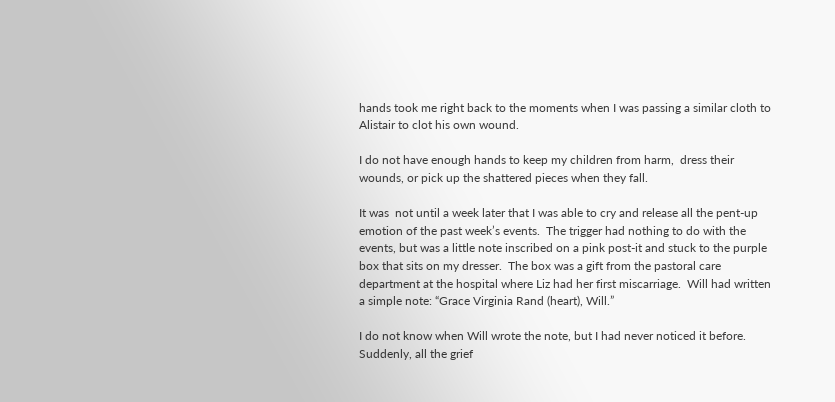hands took me right back to the moments when I was passing a similar cloth to Alistair to clot his own wound.

I do not have enough hands to keep my children from harm,  dress their wounds, or pick up the shattered pieces when they fall.

It was  not until a week later that I was able to cry and release all the pent-up emotion of the past week’s events.  The trigger had nothing to do with the events, but was a little note inscribed on a pink post-it and stuck to the purple box that sits on my dresser.  The box was a gift from the pastoral care department at the hospital where Liz had her first miscarriage.  Will had written a simple note: “Grace Virginia Rand (heart), Will.”

I do not know when Will wrote the note, but I had never noticed it before.  Suddenly, all the grief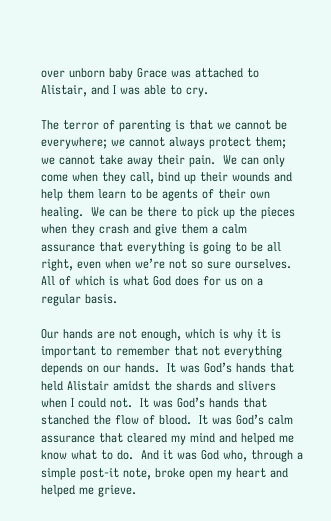over unborn baby Grace was attached to Alistair, and I was able to cry.

The terror of parenting is that we cannot be everywhere; we cannot always protect them; we cannot take away their pain.  We can only come when they call, bind up their wounds and help them learn to be agents of their own healing.  We can be there to pick up the pieces when they crash and give them a calm assurance that everything is going to be all right, even when we’re not so sure ourselves.  All of which is what God does for us on a regular basis.

Our hands are not enough, which is why it is important to remember that not everything depends on our hands.  It was God’s hands that held Alistair amidst the shards and slivers when I could not.  It was God’s hands that stanched the flow of blood.  It was God’s calm assurance that cleared my mind and helped me know what to do.  And it was God who, through a simple post-it note, broke open my heart and helped me grieve.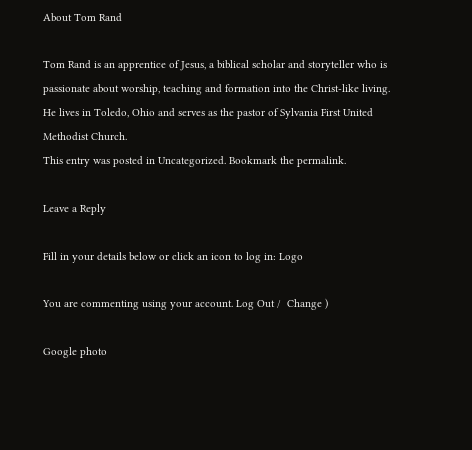About Tom Rand

Tom Rand is an apprentice of Jesus, a biblical scholar and storyteller who is passionate about worship, teaching and formation into the Christ-like living. He lives in Toledo, Ohio and serves as the pastor of Sylvania First United Methodist Church.
This entry was posted in Uncategorized. Bookmark the permalink.

Leave a Reply

Fill in your details below or click an icon to log in: Logo

You are commenting using your account. Log Out /  Change )

Google photo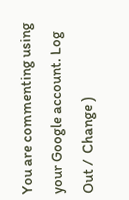You are commenting using your Google account. Log Out /  Change )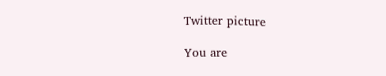Twitter picture

You are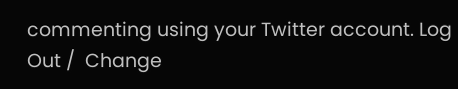commenting using your Twitter account. Log Out /  Change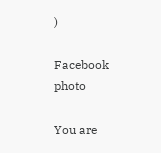)

Facebook photo

You are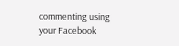commenting using your Facebook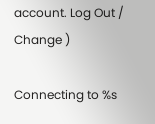account. Log Out /  Change )

Connecting to %s